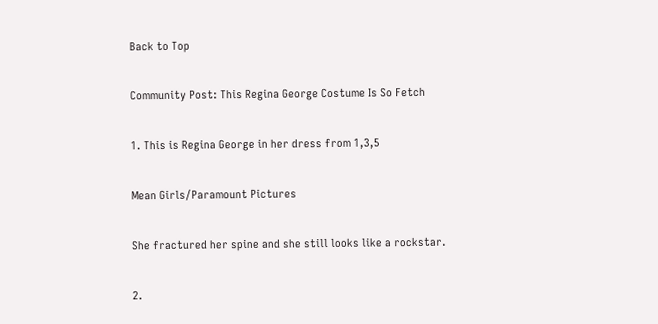Back to Top

Community Post: This Regina George Costume Is So Fetch

1. This is Regina George in her dress from 1,3,5

Mean Girls/Paramount Pictures

She fractured her spine and she still looks like a rockstar.

2.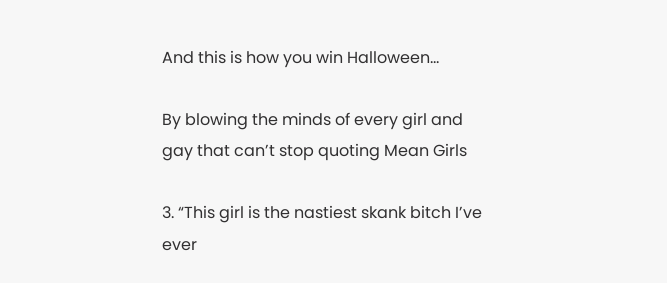And this is how you win Halloween…

By blowing the minds of every girl and gay that can’t stop quoting Mean Girls

3. “This girl is the nastiest skank bitch I’ve ever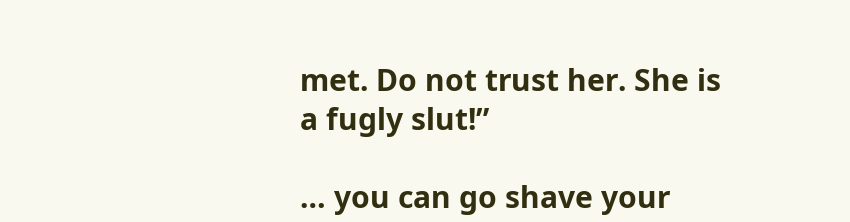met. Do not trust her. She is a fugly slut!”

… you can go shave your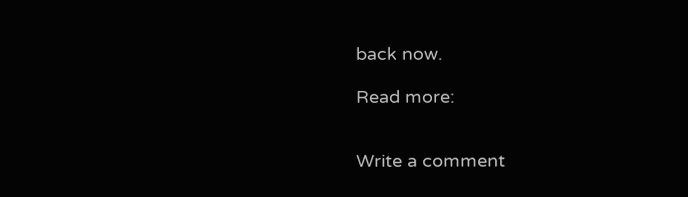back now.

Read more:


Write a comment